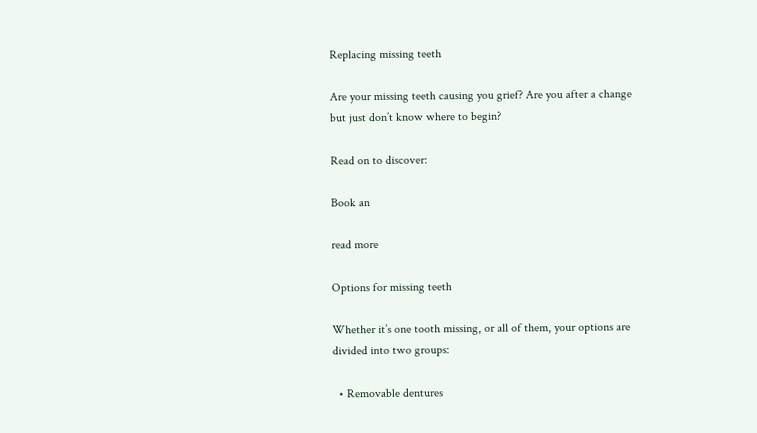Replacing missing teeth

Are your missing teeth causing you grief? Are you after a change but just don’t know where to begin?

Read on to discover:

Book an

read more

Options for missing teeth

Whether it’s one tooth missing, or all of them, your options are divided into two groups:

  • Removable dentures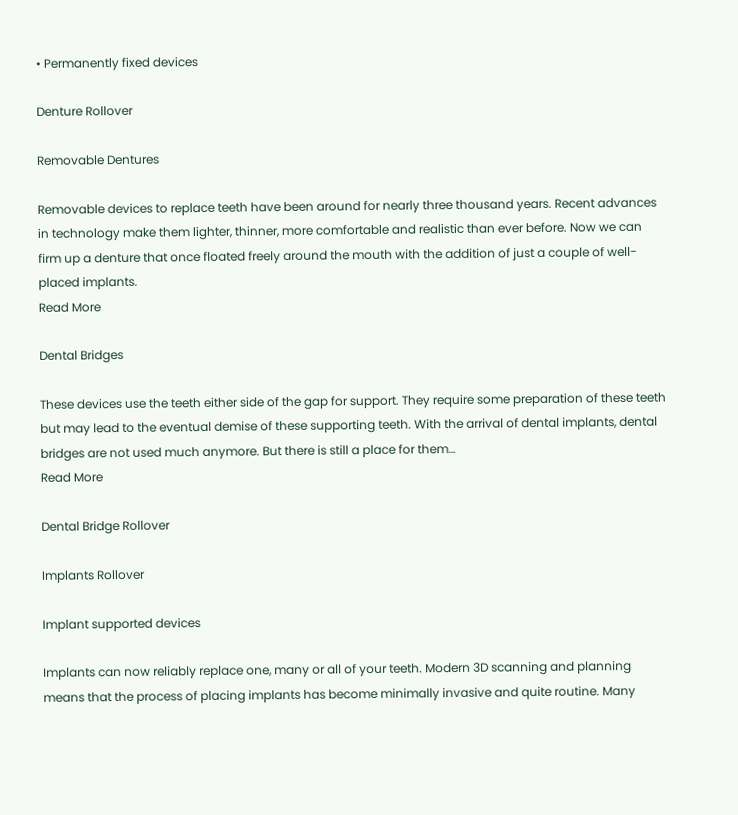• Permanently fixed devices

Denture Rollover

Removable Dentures

Removable devices to replace teeth have been around for nearly three thousand years. Recent advances in technology make them lighter, thinner, more comfortable and realistic than ever before. Now we can firm up a denture that once floated freely around the mouth with the addition of just a couple of well-placed implants.
Read More

Dental Bridges

These devices use the teeth either side of the gap for support. They require some preparation of these teeth but may lead to the eventual demise of these supporting teeth. With the arrival of dental implants, dental bridges are not used much anymore. But there is still a place for them…
Read More

Dental Bridge Rollover

Implants Rollover

Implant supported devices

Implants can now reliably replace one, many or all of your teeth. Modern 3D scanning and planning means that the process of placing implants has become minimally invasive and quite routine. Many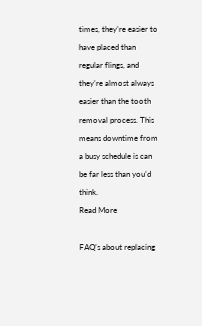times, they’re easier to have placed than regular flings, and they’re almost always easier than the tooth removal process. This means downtime from a busy schedule is can be far less than you’d think.
Read More

FAQ’s about replacing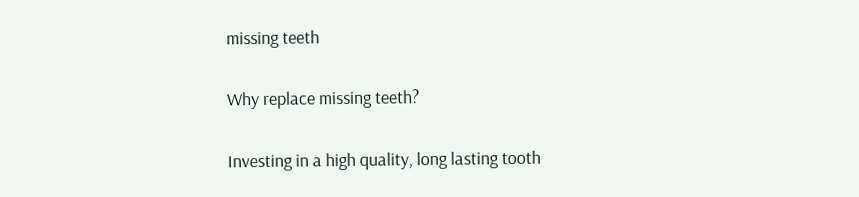missing teeth

Why replace missing teeth?

Investing in a high quality, long lasting tooth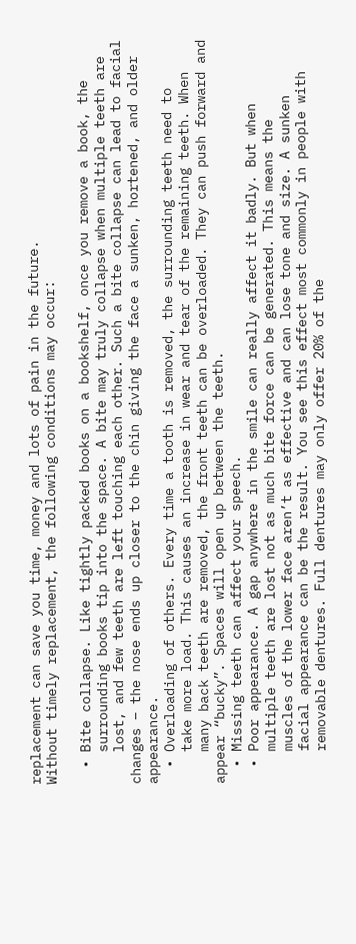replacement can save you time, money and lots of pain in the future.
Without timely replacement, the following conditions may occur:

  • Bite collapse. Like tightly packed books on a bookshelf, once you remove a book, the
    surrounding books tip into the space. A bite may truly collapse when multiple teeth are
    lost, and few teeth are left touching each other. Such a bite collapse can lead to facial changes – the nose ends up closer to the chin giving the face a sunken, hortened, and older appearance.
  • Overloading of others. Every time a tooth is removed, the surrounding teeth need to
    take more load. This causes an increase in wear and tear of the remaining teeth. When
    many back teeth are removed, the front teeth can be overloaded. They can push forward and appear “bucky”. Spaces will open up between the teeth.
  • Missing teeth can affect your speech.
  • Poor appearance. A gap anywhere in the smile can really affect it badly. But when
    multiple teeth are lost not as much bite force can be generated. This means the
    muscles of the lower face aren’t as effective and can lose tone and size. A sunken
    facial appearance can be the result. You see this effect most commonly in people with
    removable dentures. Full dentures may only offer 20% of the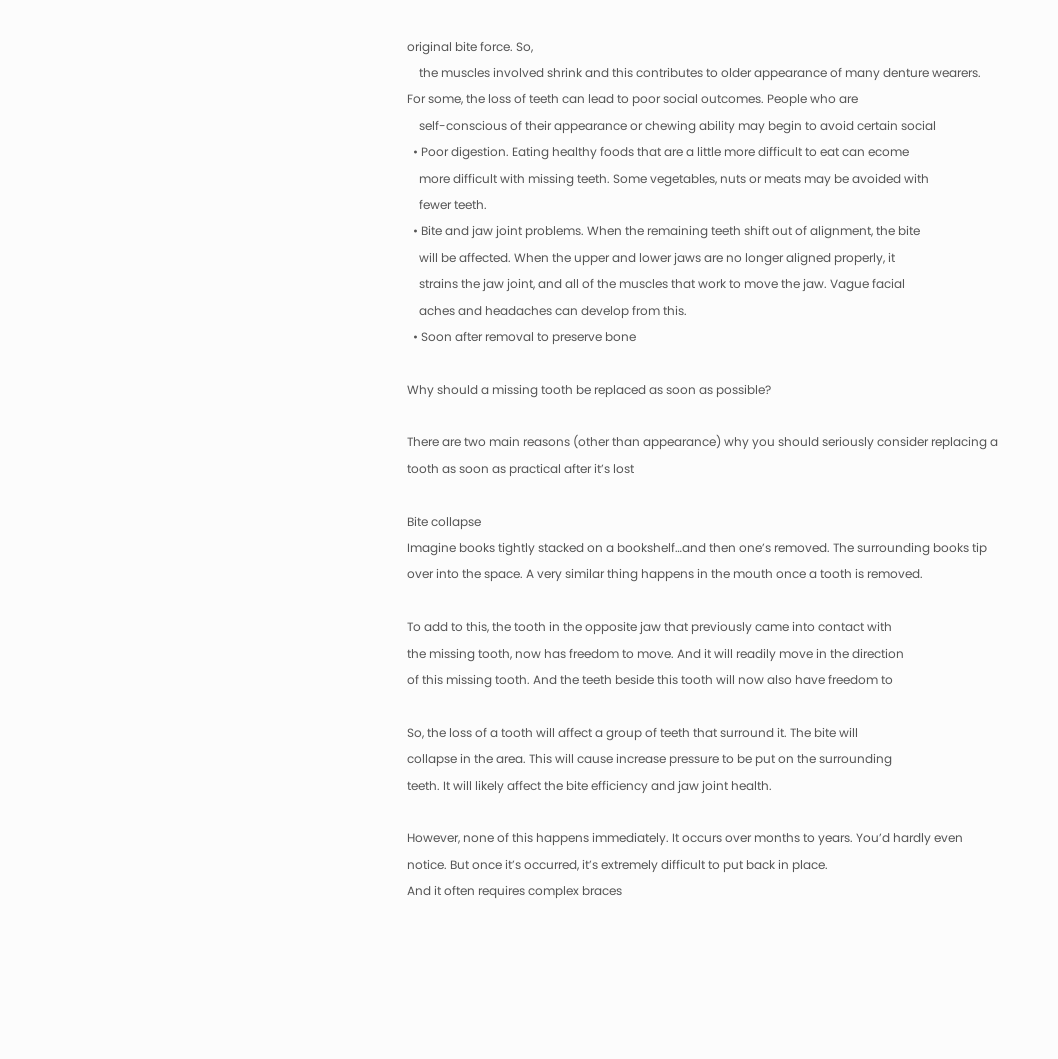original bite force. So,
    the muscles involved shrink and this contributes to older appearance of many denture wearers. For some, the loss of teeth can lead to poor social outcomes. People who are
    self-conscious of their appearance or chewing ability may begin to avoid certain social
  • Poor digestion. Eating healthy foods that are a little more difficult to eat can ecome
    more difficult with missing teeth. Some vegetables, nuts or meats may be avoided with
    fewer teeth.
  • Bite and jaw joint problems. When the remaining teeth shift out of alignment, the bite
    will be affected. When the upper and lower jaws are no longer aligned properly, it
    strains the jaw joint, and all of the muscles that work to move the jaw. Vague facial
    aches and headaches can develop from this.
  • Soon after removal to preserve bone

Why should a missing tooth be replaced as soon as possible?

There are two main reasons (other than appearance) why you should seriously consider replacing a tooth as soon as practical after it’s lost

Bite collapse
Imagine books tightly stacked on a bookshelf…and then one’s removed. The surrounding books tip over into the space. A very similar thing happens in the mouth once a tooth is removed.

To add to this, the tooth in the opposite jaw that previously came into contact with
the missing tooth, now has freedom to move. And it will readily move in the direction
of this missing tooth. And the teeth beside this tooth will now also have freedom to

So, the loss of a tooth will affect a group of teeth that surround it. The bite will
collapse in the area. This will cause increase pressure to be put on the surrounding
teeth. It will likely affect the bite efficiency and jaw joint health.

However, none of this happens immediately. It occurs over months to years. You’d hardly even notice. But once it’s occurred, it’s extremely difficult to put back in place.
And it often requires complex braces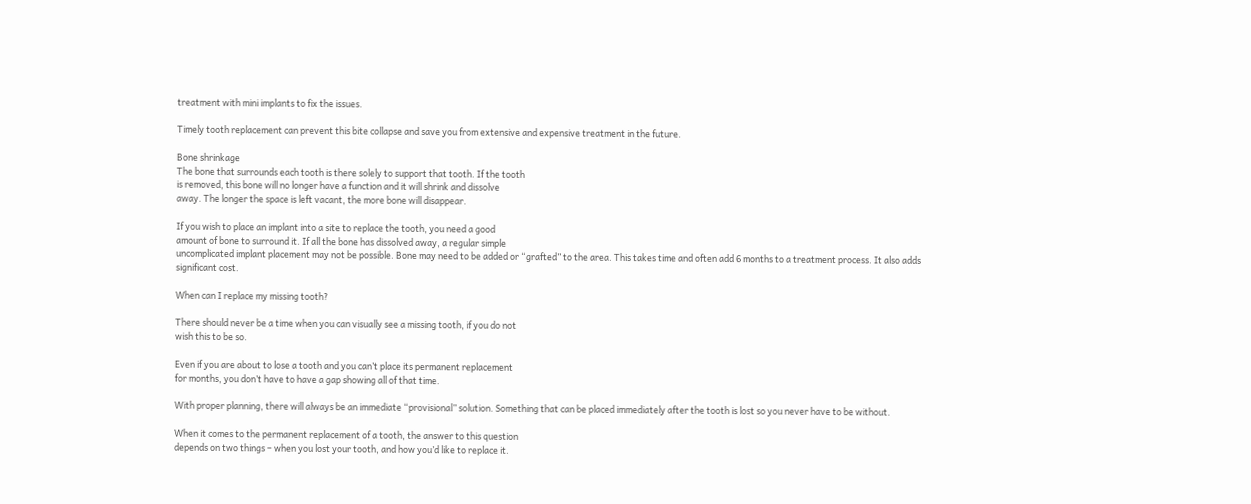treatment with mini implants to fix the issues.

Timely tooth replacement can prevent this bite collapse and save you from extensive and expensive treatment in the future.

Bone shrinkage
The bone that surrounds each tooth is there solely to support that tooth. If the tooth
is removed, this bone will no longer have a function and it will shrink and dissolve
away. The longer the space is left vacant, the more bone will disappear.

If you wish to place an implant into a site to replace the tooth, you need a good
amount of bone to surround it. If all the bone has dissolved away, a regular simple
uncomplicated implant placement may not be possible. Bone may need to be added or “grafted” to the area. This takes time and often add 6 months to a treatment process. It also adds significant cost.

When can I replace my missing tooth?

There should never be a time when you can visually see a missing tooth, if you do not
wish this to be so.

Even if you are about to lose a tooth and you can’t place its permanent replacement
for months, you don’t have to have a gap showing all of that time.

With proper planning, there will always be an immediate “provisional” solution. Something that can be placed immediately after the tooth is lost so you never have to be without.

When it comes to the permanent replacement of a tooth, the answer to this question
depends on two things – when you lost your tooth, and how you’d like to replace it.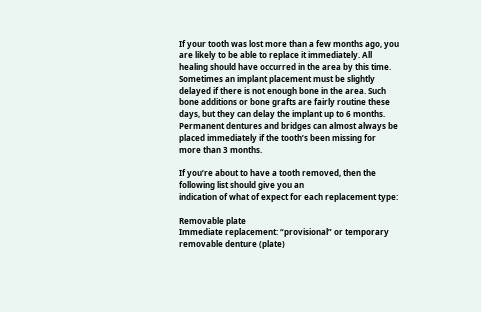If your tooth was lost more than a few months ago, you are likely to be able to replace it immediately. All healing should have occurred in the area by this time. Sometimes an implant placement must be slightly delayed if there is not enough bone in the area. Such bone additions or bone grafts are fairly routine these days, but they can delay the implant up to 6 months. Permanent dentures and bridges can almost always be placed immediately if the tooth’s been missing for more than 3 months.

If you’re about to have a tooth removed, then the following list should give you an
indication of what of expect for each replacement type:

Removable plate
Immediate replacement: “provisional” or temporary removable denture (plate)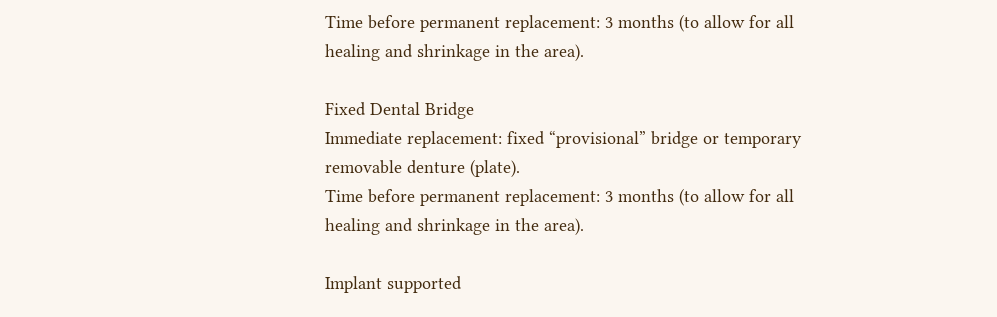Time before permanent replacement: 3 months (to allow for all healing and shrinkage in the area).

Fixed Dental Bridge
Immediate replacement: fixed “provisional” bridge or temporary removable denture (plate).
Time before permanent replacement: 3 months (to allow for all healing and shrinkage in the area).

Implant supported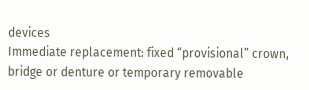devices
Immediate replacement: fixed “provisional” crown, bridge or denture or temporary removable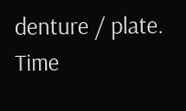denture / plate.
Time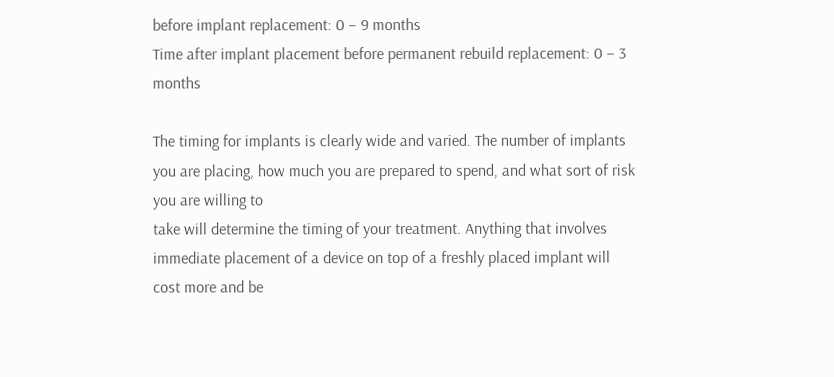before implant replacement: 0 – 9 months
Time after implant placement before permanent rebuild replacement: 0 – 3 months

The timing for implants is clearly wide and varied. The number of implants you are placing, how much you are prepared to spend, and what sort of risk you are willing to
take will determine the timing of your treatment. Anything that involves immediate placement of a device on top of a freshly placed implant will cost more and be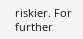riskier. For further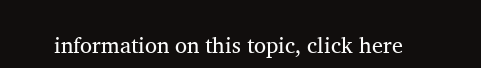information on this topic, click here